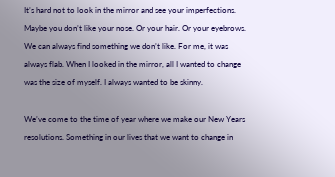It’s hard not to look in the mirror and see your imperfections. Maybe you don’t like your nose. Or your hair. Or your eyebrows. We can always find something we don’t like. For me, it was always flab. When I looked in the mirror, all I wanted to change was the size of myself. I always wanted to be skinny.

We’ve come to the time of year where we make our New Years resolutions. Something in our lives that we want to change in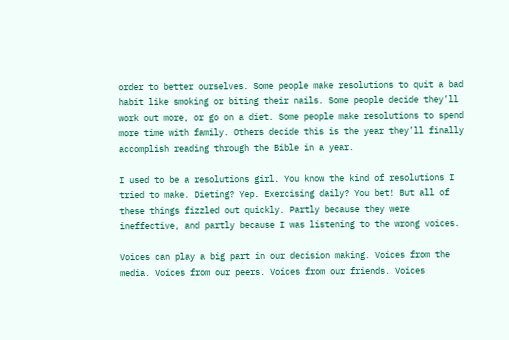order to better ourselves. Some people make resolutions to quit a bad habit like smoking or biting their nails. Some people decide they’ll work out more, or go on a diet. Some people make resolutions to spend more time with family. Others decide this is the year they’ll finally accomplish reading through the Bible in a year.

I used to be a resolutions girl. You know the kind of resolutions I tried to make. Dieting? Yep. Exercising daily? You bet! But all of these things fizzled out quickly. Partly because they were ineffective, and partly because I was listening to the wrong voices.

Voices can play a big part in our decision making. Voices from the media. Voices from our peers. Voices from our friends. Voices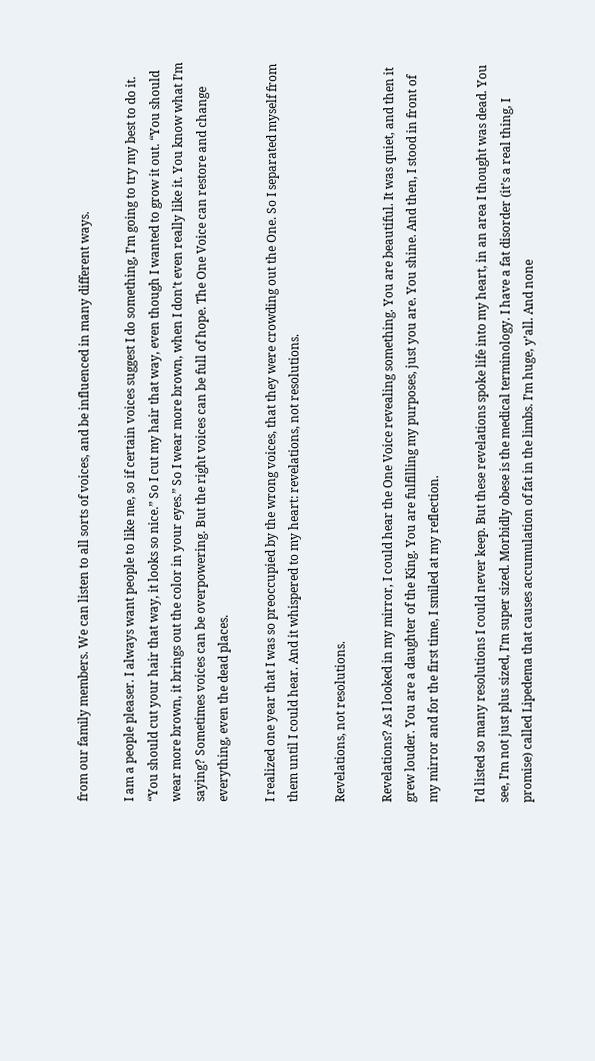from our family members. We can listen to all sorts of voices, and be influenced in many different ways.

I am a people pleaser. I always want people to like me, so if certain voices suggest I do something, I’m going to try my best to do it. “You should cut your hair that way, it looks so nice.” So I cut my hair that way, even though I wanted to grow it out. “You should wear more brown, it brings out the color in your eyes.” So I wear more brown, when I don’t even really like it. You know what I’m saying? Sometimes voices can be overpowering. But the right voices can be full of hope. The One Voice can restore and change everything, even the dead places.

I realized one year that I was so preoccupied by the wrong voices, that they were crowding out the One. So I separated myself from them until I could hear. And it whispered to my heart: revelations, not resolutions.

Revelations, not resolutions.

Revelations? As I looked in my mirror, I could hear the One Voice revealing something. You are beautiful. It was quiet, and then it grew louder. You are a daughter of the King. You are fulfilling my purposes, just you are. You shine. And then, I stood in front of my mirror and for the first time, I smiled at my reflection.

I’d listed so many resolutions I could never keep. But these revelations spoke life into my heart, in an area I thought was dead. You see, I’m not just plus sized, I’m super sized. Morbidly obese is the medical terminology. I have a fat disorder (it’s a real thing, I promise) called Lipedema that causes accumulation of fat in the limbs. I’m huge, y’all. And none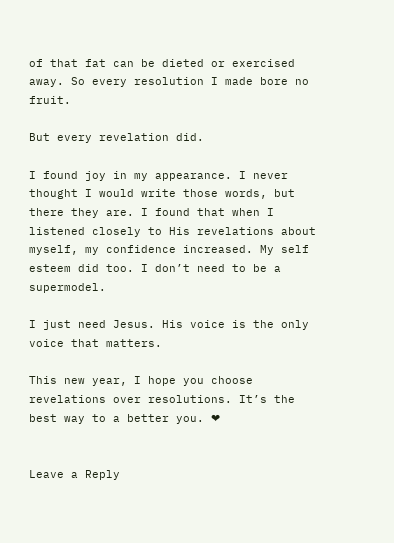of that fat can be dieted or exercised away. So every resolution I made bore no fruit.

But every revelation did.

I found joy in my appearance. I never thought I would write those words, but there they are. I found that when I listened closely to His revelations about myself, my confidence increased. My self esteem did too. I don’t need to be a supermodel.

I just need Jesus. His voice is the only voice that matters.

This new year, I hope you choose revelations over resolutions. It’s the best way to a better you. ❤


Leave a Reply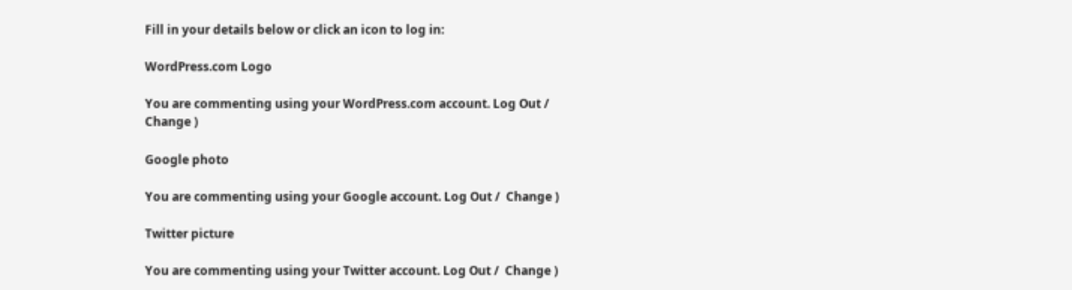Fill in your details below or click an icon to log in:

WordPress.com Logo

You are commenting using your WordPress.com account. Log Out /  Change )

Google photo

You are commenting using your Google account. Log Out /  Change )

Twitter picture

You are commenting using your Twitter account. Log Out /  Change )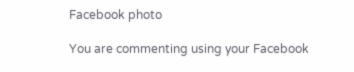Facebook photo

You are commenting using your Facebook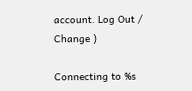account. Log Out /  Change )

Connecting to %s